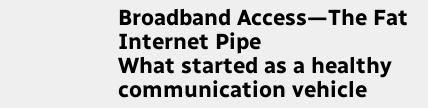Broadband Access—The Fat Internet Pipe
What started as a healthy communication vehicle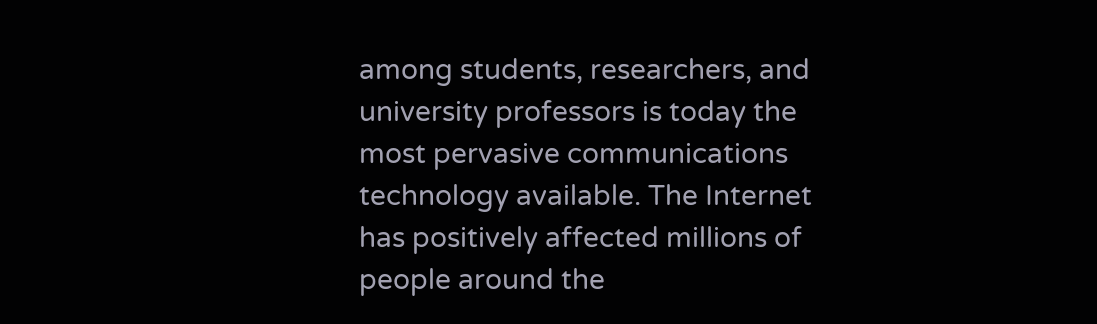among students, researchers, and university professors is today the most pervasive communications technology available. The Internet has positively affected millions of people around the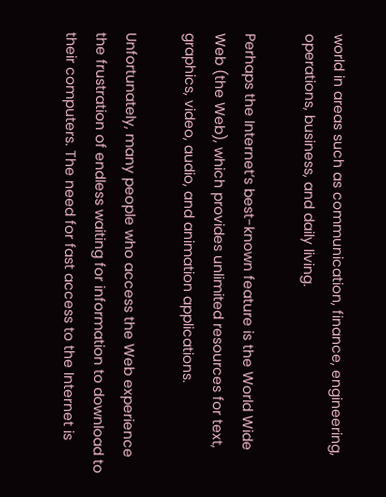world in areas such as communication, finance, engineering, operations, business, and daily living.

Perhaps the Internet’s best-known feature is the World Wide Web (the Web), which provides unlimited resources for text, graphics, video, audio, and animation applications.

Unfortunately, many people who access the Web experience the frustration of endless waiting for information to download to their computers. The need for fast access to the Internet is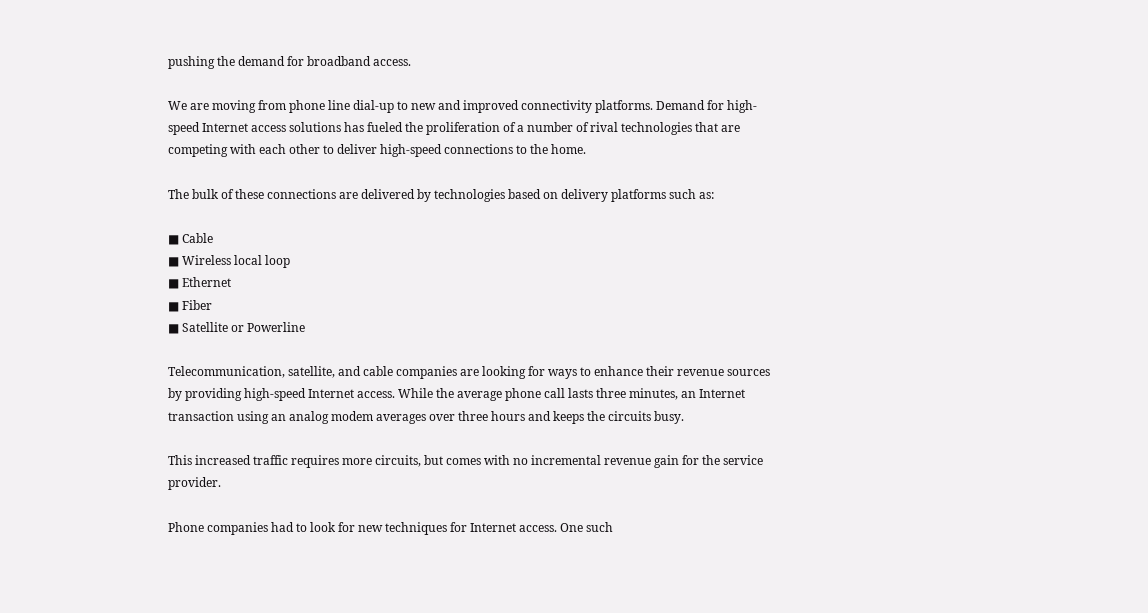pushing the demand for broadband access.

We are moving from phone line dial-up to new and improved connectivity platforms. Demand for high-speed Internet access solutions has fueled the proliferation of a number of rival technologies that are competing with each other to deliver high-speed connections to the home.

The bulk of these connections are delivered by technologies based on delivery platforms such as:

■ Cable
■ Wireless local loop
■ Ethernet
■ Fiber
■ Satellite or Powerline

Telecommunication, satellite, and cable companies are looking for ways to enhance their revenue sources by providing high-speed Internet access. While the average phone call lasts three minutes, an Internet transaction using an analog modem averages over three hours and keeps the circuits busy.

This increased traffic requires more circuits, but comes with no incremental revenue gain for the service provider.

Phone companies had to look for new techniques for Internet access. One such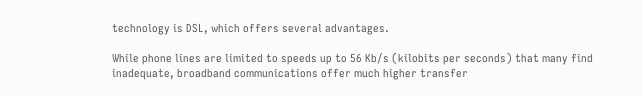technology is DSL, which offers several advantages.

While phone lines are limited to speeds up to 56 Kb/s (kilobits per seconds) that many find inadequate, broadband communications offer much higher transfer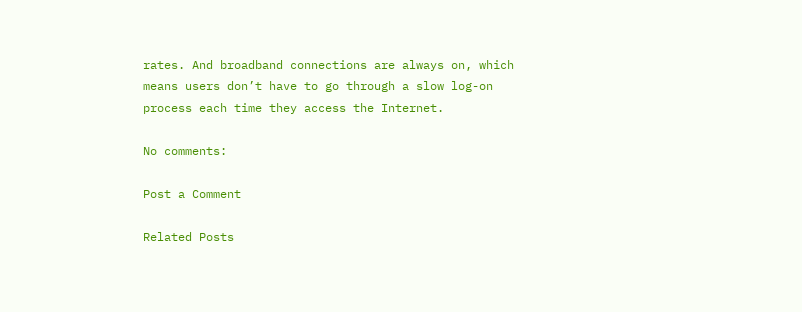rates. And broadband connections are always on, which means users don’t have to go through a slow log-on process each time they access the Internet.

No comments:

Post a Comment

Related Posts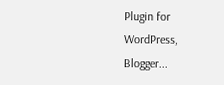Plugin for WordPress, Blogger...